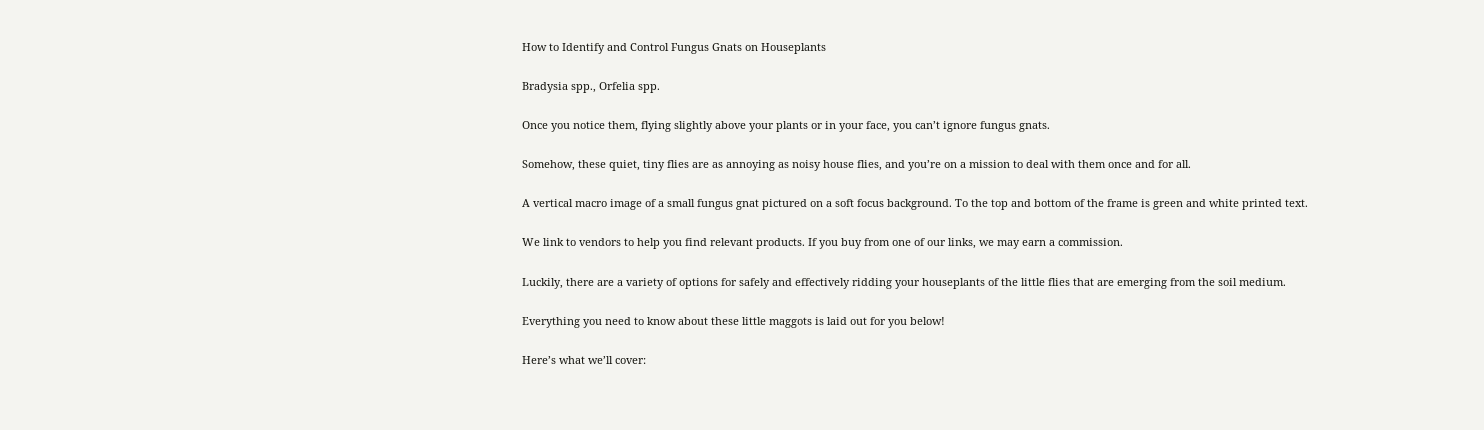How to Identify and Control Fungus Gnats on Houseplants

Bradysia spp., Orfelia spp.

Once you notice them, flying slightly above your plants or in your face, you can’t ignore fungus gnats.

Somehow, these quiet, tiny flies are as annoying as noisy house flies, and you’re on a mission to deal with them once and for all.

A vertical macro image of a small fungus gnat pictured on a soft focus background. To the top and bottom of the frame is green and white printed text.

We link to vendors to help you find relevant products. If you buy from one of our links, we may earn a commission.

Luckily, there are a variety of options for safely and effectively ridding your houseplants of the little flies that are emerging from the soil medium.

Everything you need to know about these little maggots is laid out for you below!

Here’s what we’ll cover: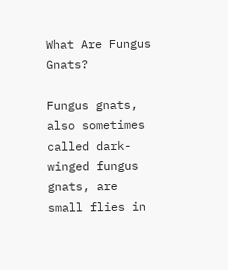What Are Fungus Gnats?

Fungus gnats, also sometimes called dark-winged fungus gnats, are small flies in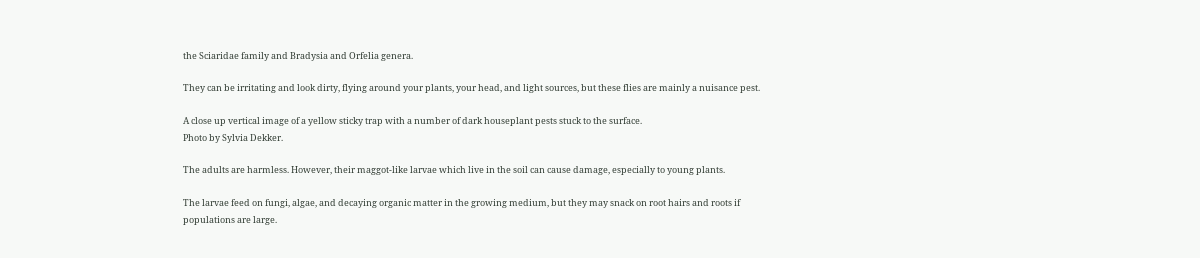the Sciaridae family and Bradysia and Orfelia genera.

They can be irritating and look dirty, flying around your plants, your head, and light sources, but these flies are mainly a nuisance pest.

A close up vertical image of a yellow sticky trap with a number of dark houseplant pests stuck to the surface.
Photo by Sylvia Dekker.

The adults are harmless. However, their maggot-like larvae which live in the soil can cause damage, especially to young plants.

The larvae feed on fungi, algae, and decaying organic matter in the growing medium, but they may snack on root hairs and roots if populations are large.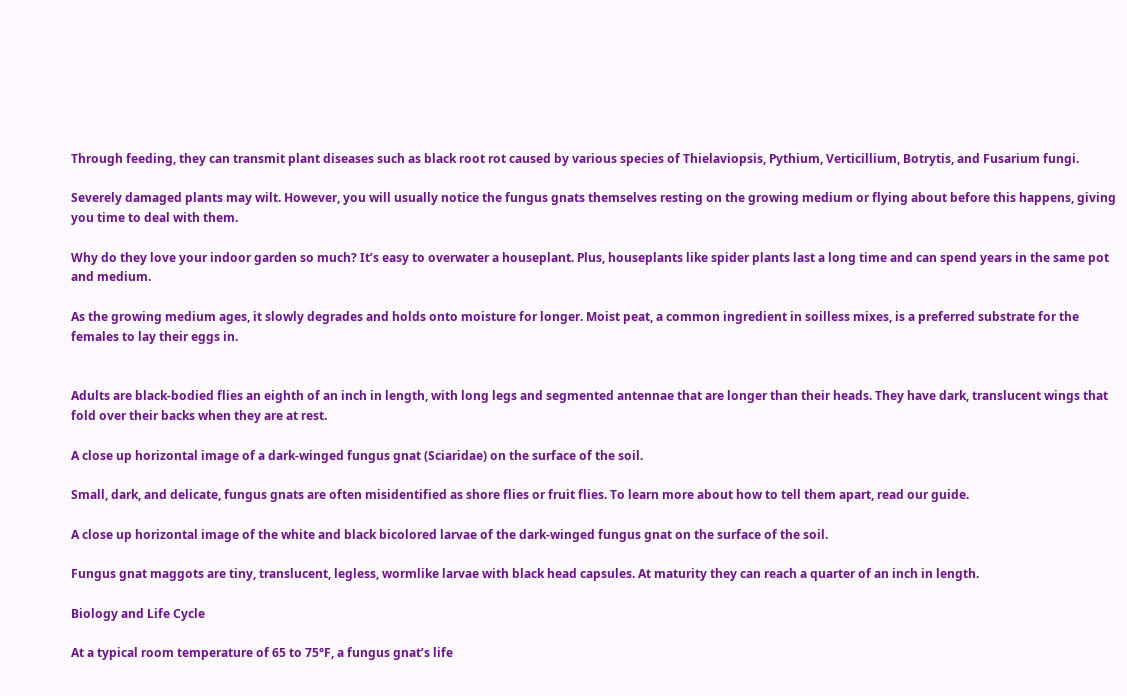Through feeding, they can transmit plant diseases such as black root rot caused by various species of Thielaviopsis, Pythium, Verticillium, Botrytis, and Fusarium fungi.

Severely damaged plants may wilt. However, you will usually notice the fungus gnats themselves resting on the growing medium or flying about before this happens, giving you time to deal with them.

Why do they love your indoor garden so much? It’s easy to overwater a houseplant. Plus, houseplants like spider plants last a long time and can spend years in the same pot and medium.

As the growing medium ages, it slowly degrades and holds onto moisture for longer. Moist peat, a common ingredient in soilless mixes, is a preferred substrate for the females to lay their eggs in.


Adults are black-bodied flies an eighth of an inch in length, with long legs and segmented antennae that are longer than their heads. They have dark, translucent wings that fold over their backs when they are at rest.

A close up horizontal image of a dark-winged fungus gnat (Sciaridae) on the surface of the soil.

Small, dark, and delicate, fungus gnats are often misidentified as shore flies or fruit flies. To learn more about how to tell them apart, read our guide.

A close up horizontal image of the white and black bicolored larvae of the dark-winged fungus gnat on the surface of the soil.

Fungus gnat maggots are tiny, translucent, legless, wormlike larvae with black head capsules. At maturity they can reach a quarter of an inch in length.

Biology and Life Cycle

At a typical room temperature of 65 to 75°F, a fungus gnat’s life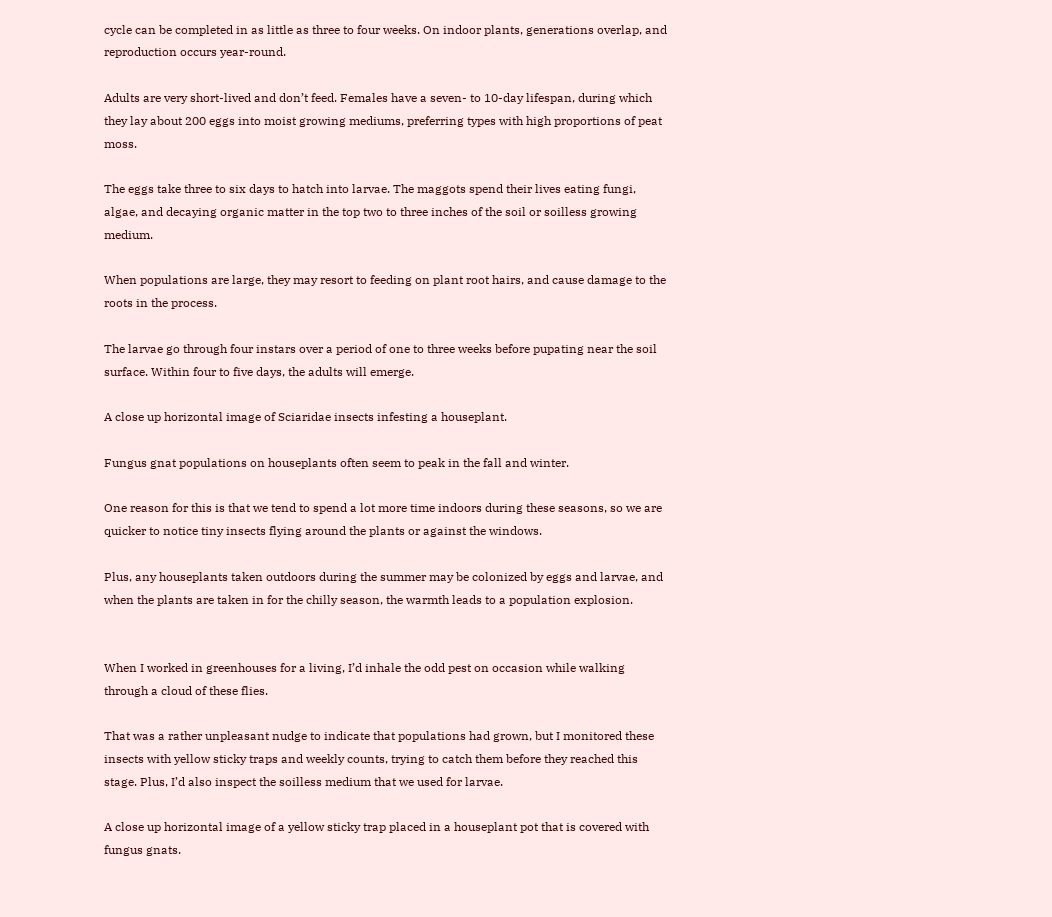cycle can be completed in as little as three to four weeks. On indoor plants, generations overlap, and reproduction occurs year-round.

Adults are very short-lived and don’t feed. Females have a seven- to 10-day lifespan, during which they lay about 200 eggs into moist growing mediums, preferring types with high proportions of peat moss.

The eggs take three to six days to hatch into larvae. The maggots spend their lives eating fungi, algae, and decaying organic matter in the top two to three inches of the soil or soilless growing medium.

When populations are large, they may resort to feeding on plant root hairs, and cause damage to the roots in the process.

The larvae go through four instars over a period of one to three weeks before pupating near the soil surface. Within four to five days, the adults will emerge.

A close up horizontal image of Sciaridae insects infesting a houseplant.

Fungus gnat populations on houseplants often seem to peak in the fall and winter.

One reason for this is that we tend to spend a lot more time indoors during these seasons, so we are quicker to notice tiny insects flying around the plants or against the windows.

Plus, any houseplants taken outdoors during the summer may be colonized by eggs and larvae, and when the plants are taken in for the chilly season, the warmth leads to a population explosion.


When I worked in greenhouses for a living, I’d inhale the odd pest on occasion while walking through a cloud of these flies.

That was a rather unpleasant nudge to indicate that populations had grown, but I monitored these insects with yellow sticky traps and weekly counts, trying to catch them before they reached this stage. Plus, I’d also inspect the soilless medium that we used for larvae.

A close up horizontal image of a yellow sticky trap placed in a houseplant pot that is covered with fungus gnats.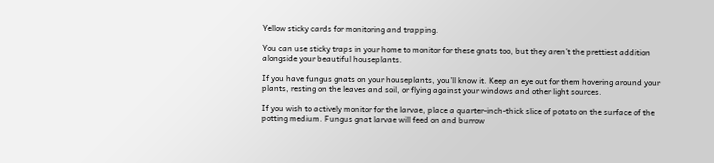Yellow sticky cards for monitoring and trapping.

You can use sticky traps in your home to monitor for these gnats too, but they aren’t the prettiest addition alongside your beautiful houseplants.

If you have fungus gnats on your houseplants, you’ll know it. Keep an eye out for them hovering around your plants, resting on the leaves and soil, or flying against your windows and other light sources.

If you wish to actively monitor for the larvae, place a quarter-inch-thick slice of potato on the surface of the potting medium. Fungus gnat larvae will feed on and burrow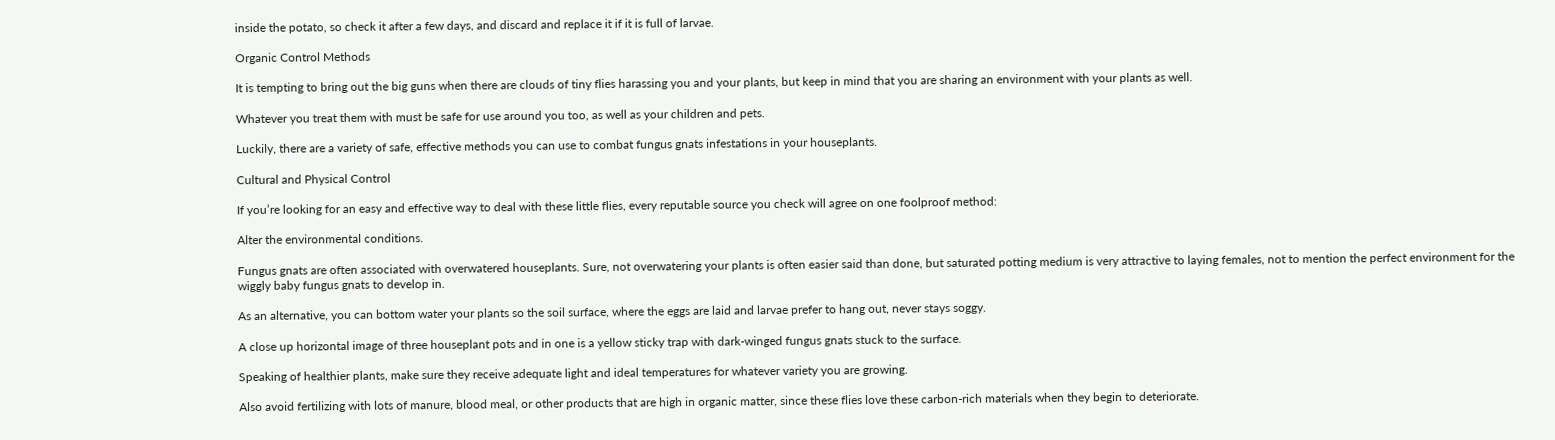inside the potato, so check it after a few days, and discard and replace it if it is full of larvae.

Organic Control Methods

It is tempting to bring out the big guns when there are clouds of tiny flies harassing you and your plants, but keep in mind that you are sharing an environment with your plants as well.

Whatever you treat them with must be safe for use around you too, as well as your children and pets.

Luckily, there are a variety of safe, effective methods you can use to combat fungus gnats infestations in your houseplants.

Cultural and Physical Control

If you’re looking for an easy and effective way to deal with these little flies, every reputable source you check will agree on one foolproof method:

Alter the environmental conditions.

Fungus gnats are often associated with overwatered houseplants. Sure, not overwatering your plants is often easier said than done, but saturated potting medium is very attractive to laying females, not to mention the perfect environment for the wiggly baby fungus gnats to develop in.

As an alternative, you can bottom water your plants so the soil surface, where the eggs are laid and larvae prefer to hang out, never stays soggy.

A close up horizontal image of three houseplant pots and in one is a yellow sticky trap with dark-winged fungus gnats stuck to the surface.

Speaking of healthier plants, make sure they receive adequate light and ideal temperatures for whatever variety you are growing.

Also avoid fertilizing with lots of manure, blood meal, or other products that are high in organic matter, since these flies love these carbon-rich materials when they begin to deteriorate.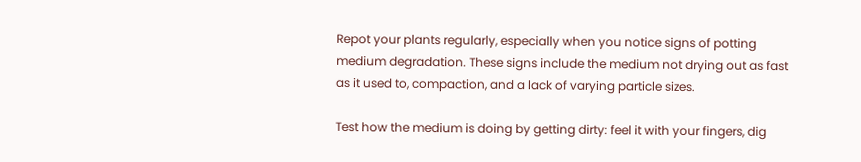Repot your plants regularly, especially when you notice signs of potting medium degradation. These signs include the medium not drying out as fast as it used to, compaction, and a lack of varying particle sizes.

Test how the medium is doing by getting dirty: feel it with your fingers, dig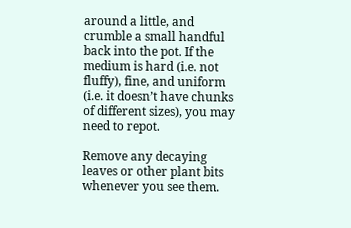around a little, and crumble a small handful back into the pot. If the medium is hard (i.e. not fluffy), fine, and uniform (i.e. it doesn’t have chunks of different sizes), you may need to repot.

Remove any decaying leaves or other plant bits whenever you see them.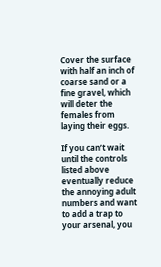Cover the surface with half an inch of coarse sand or a fine gravel, which will deter the females from laying their eggs.

If you can’t wait until the controls listed above eventually reduce the annoying adult numbers and want to add a trap to your arsenal, you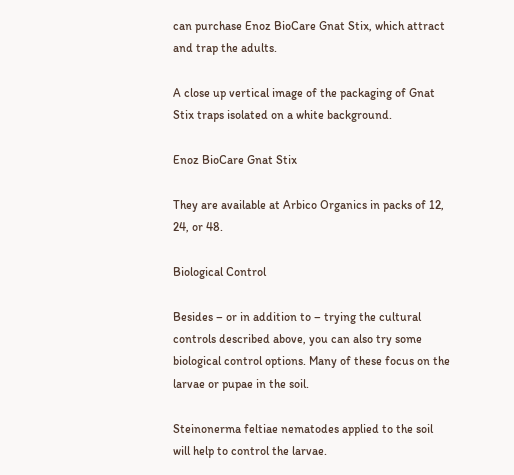can purchase Enoz BioCare Gnat Stix, which attract and trap the adults.

A close up vertical image of the packaging of Gnat Stix traps isolated on a white background.

Enoz BioCare Gnat Stix

They are available at Arbico Organics in packs of 12, 24, or 48.

Biological Control

Besides – or in addition to – trying the cultural controls described above, you can also try some biological control options. Many of these focus on the larvae or pupae in the soil.

Steinonerma feltiae nematodes applied to the soil will help to control the larvae.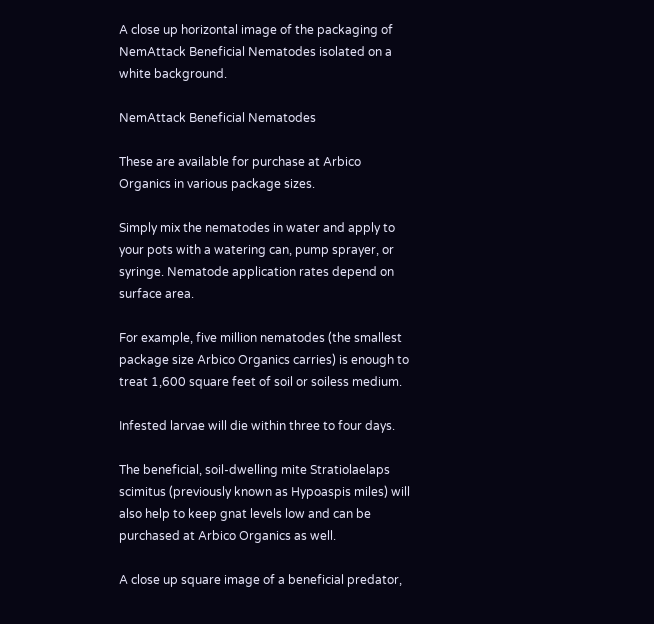A close up horizontal image of the packaging of NemAttack Beneficial Nematodes isolated on a white background.

NemAttack Beneficial Nematodes

These are available for purchase at Arbico Organics in various package sizes.

Simply mix the nematodes in water and apply to your pots with a watering can, pump sprayer, or syringe. Nematode application rates depend on surface area.

For example, five million nematodes (the smallest package size Arbico Organics carries) is enough to treat 1,600 square feet of soil or soiless medium.

Infested larvae will die within three to four days.

The beneficial, soil-dwelling mite Stratiolaelaps scimitus (previously known as Hypoaspis miles) will also help to keep gnat levels low and can be purchased at Arbico Organics as well.

A close up square image of a beneficial predator,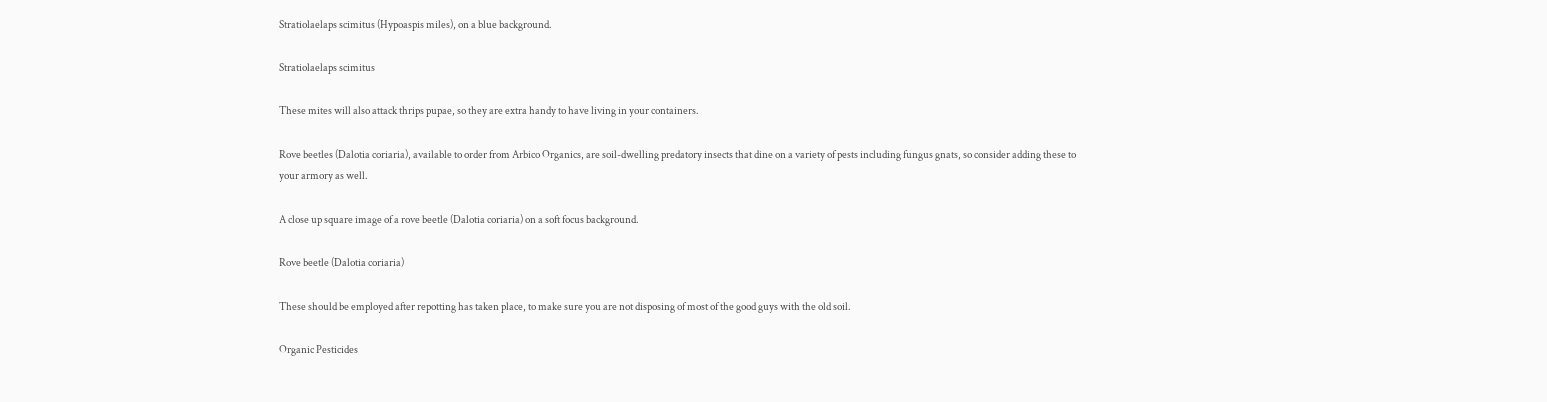Stratiolaelaps scimitus (Hypoaspis miles), on a blue background.

Stratiolaelaps scimitus

These mites will also attack thrips pupae, so they are extra handy to have living in your containers.

Rove beetles (Dalotia coriaria), available to order from Arbico Organics, are soil-dwelling predatory insects that dine on a variety of pests including fungus gnats, so consider adding these to your armory as well.

A close up square image of a rove beetle (Dalotia coriaria) on a soft focus background.

Rove beetle (Dalotia coriaria)

These should be employed after repotting has taken place, to make sure you are not disposing of most of the good guys with the old soil.

Organic Pesticides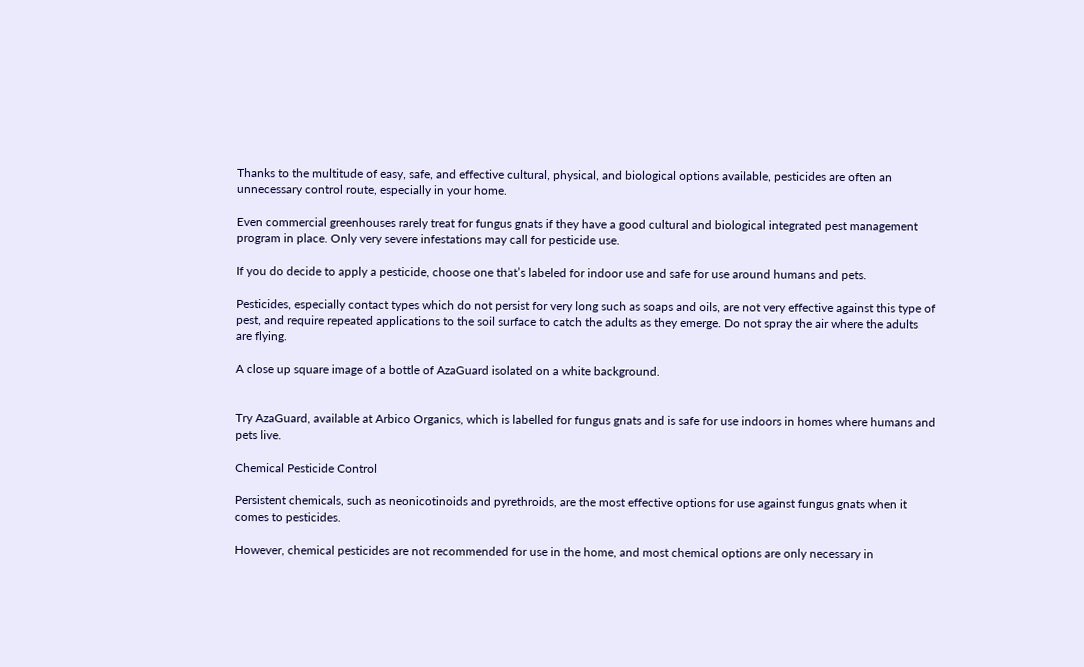Thanks to the multitude of easy, safe, and effective cultural, physical, and biological options available, pesticides are often an unnecessary control route, especially in your home.

Even commercial greenhouses rarely treat for fungus gnats if they have a good cultural and biological integrated pest management program in place. Only very severe infestations may call for pesticide use.

If you do decide to apply a pesticide, choose one that’s labeled for indoor use and safe for use around humans and pets.

Pesticides, especially contact types which do not persist for very long such as soaps and oils, are not very effective against this type of pest, and require repeated applications to the soil surface to catch the adults as they emerge. Do not spray the air where the adults are flying.

A close up square image of a bottle of AzaGuard isolated on a white background.


Try AzaGuard, available at Arbico Organics, which is labelled for fungus gnats and is safe for use indoors in homes where humans and pets live.

Chemical Pesticide Control

Persistent chemicals, such as neonicotinoids and pyrethroids, are the most effective options for use against fungus gnats when it comes to pesticides.

However, chemical pesticides are not recommended for use in the home, and most chemical options are only necessary in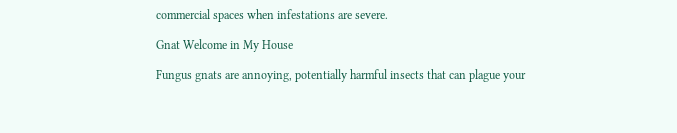commercial spaces when infestations are severe.

Gnat Welcome in My House

Fungus gnats are annoying, potentially harmful insects that can plague your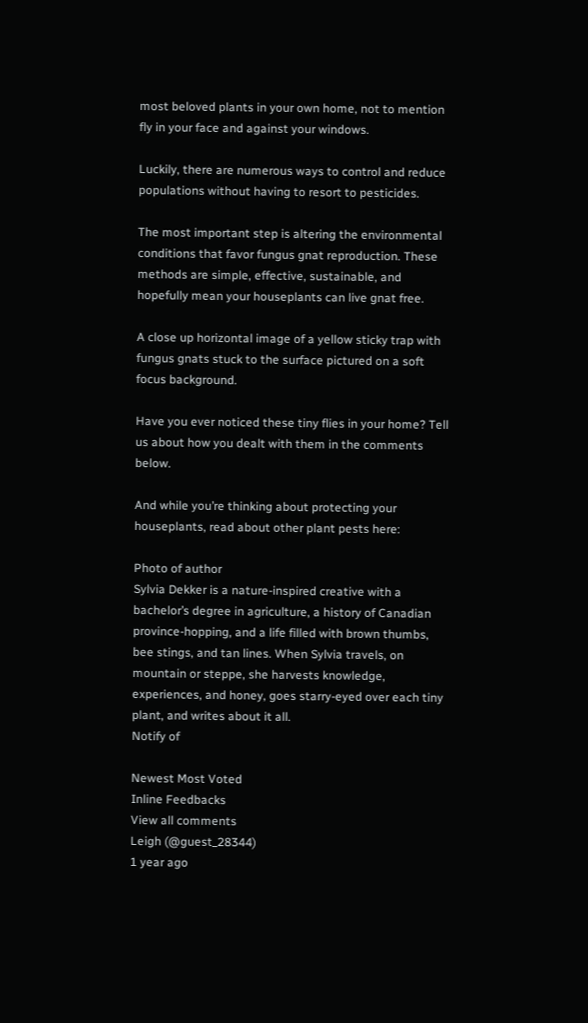most beloved plants in your own home, not to mention fly in your face and against your windows.

Luckily, there are numerous ways to control and reduce populations without having to resort to pesticides.

The most important step is altering the environmental conditions that favor fungus gnat reproduction. These methods are simple, effective, sustainable, and hopefully mean your houseplants can live gnat free.

A close up horizontal image of a yellow sticky trap with fungus gnats stuck to the surface pictured on a soft focus background.

Have you ever noticed these tiny flies in your home? Tell us about how you dealt with them in the comments below.

And while you’re thinking about protecting your houseplants, read about other plant pests here:

Photo of author
Sylvia Dekker is a nature-inspired creative with a bachelor’s degree in agriculture, a history of Canadian province-hopping, and a life filled with brown thumbs, bee stings, and tan lines. When Sylvia travels, on mountain or steppe, she harvests knowledge, experiences, and honey, goes starry-eyed over each tiny plant, and writes about it all.
Notify of

Newest Most Voted
Inline Feedbacks
View all comments
Leigh (@guest_28344)
1 year ago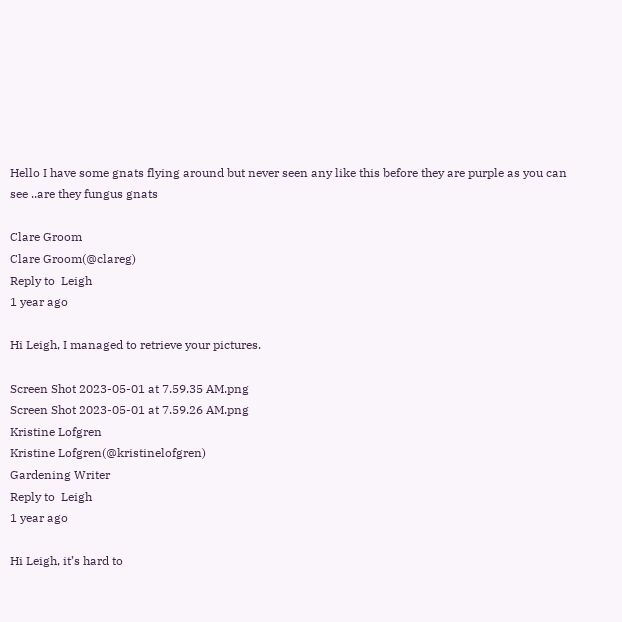Hello I have some gnats flying around but never seen any like this before they are purple as you can see ..are they fungus gnats

Clare Groom
Clare Groom(@clareg)
Reply to  Leigh
1 year ago

Hi Leigh, I managed to retrieve your pictures.

Screen Shot 2023-05-01 at 7.59.35 AM.png
Screen Shot 2023-05-01 at 7.59.26 AM.png
Kristine Lofgren
Kristine Lofgren(@kristinelofgren)
Gardening Writer
Reply to  Leigh
1 year ago

Hi Leigh, it’s hard to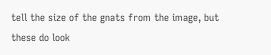tell the size of the gnats from the image, but these do look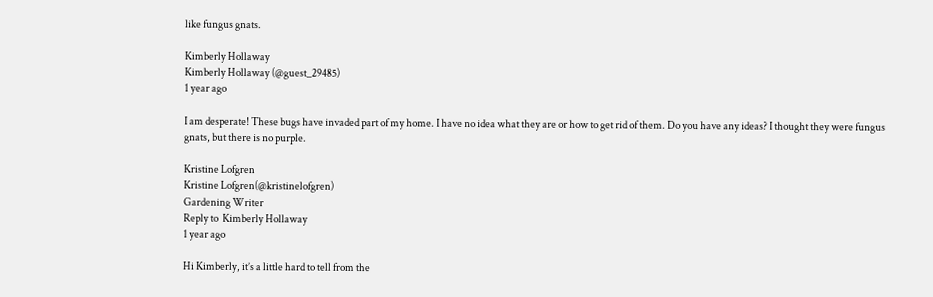like fungus gnats.

Kimberly Hollaway
Kimberly Hollaway (@guest_29485)
1 year ago

I am desperate! These bugs have invaded part of my home. I have no idea what they are or how to get rid of them. Do you have any ideas? I thought they were fungus gnats, but there is no purple.

Kristine Lofgren
Kristine Lofgren(@kristinelofgren)
Gardening Writer
Reply to  Kimberly Hollaway
1 year ago

Hi Kimberly, it’s a little hard to tell from the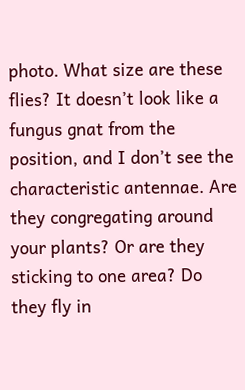photo. What size are these flies? It doesn’t look like a fungus gnat from the position, and I don’t see the characteristic antennae. Are they congregating around your plants? Or are they sticking to one area? Do they fly in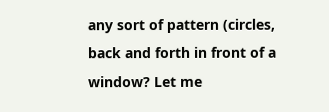any sort of pattern (circles, back and forth in front of a window? Let me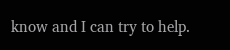know and I can try to help.